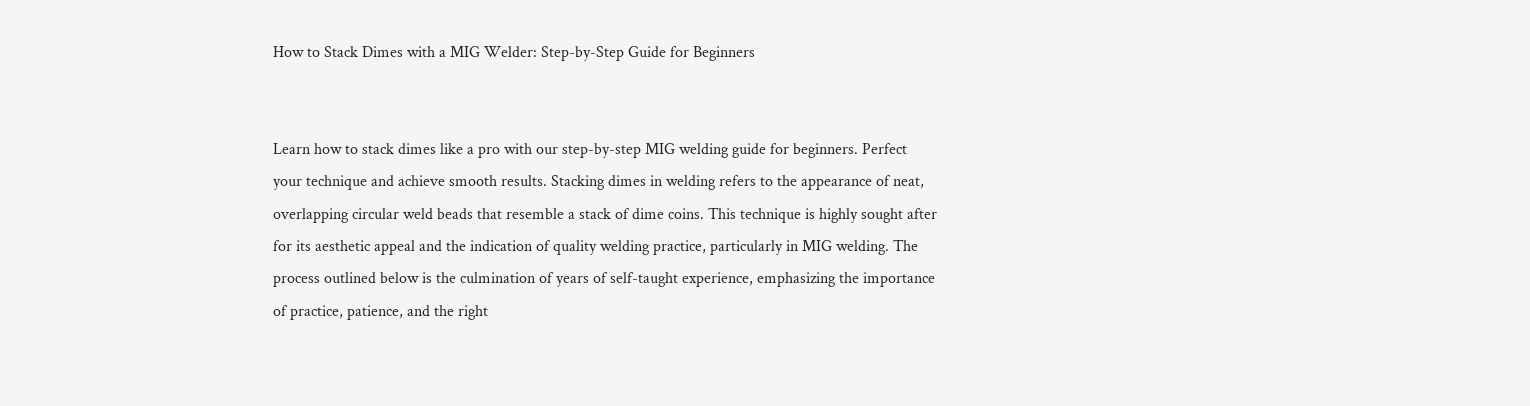How to Stack Dimes with a MIG Welder: Step-by-Step Guide for Beginners


Learn how to stack dimes like a pro with our step-by-step MIG welding guide for beginners. Perfect your technique and achieve smooth results. Stacking dimes in welding refers to the appearance of neat, overlapping circular weld beads that resemble a stack of dime coins. This technique is highly sought after for its aesthetic appeal and the indication of quality welding practice, particularly in MIG welding. The process outlined below is the culmination of years of self-taught experience, emphasizing the importance of practice, patience, and the right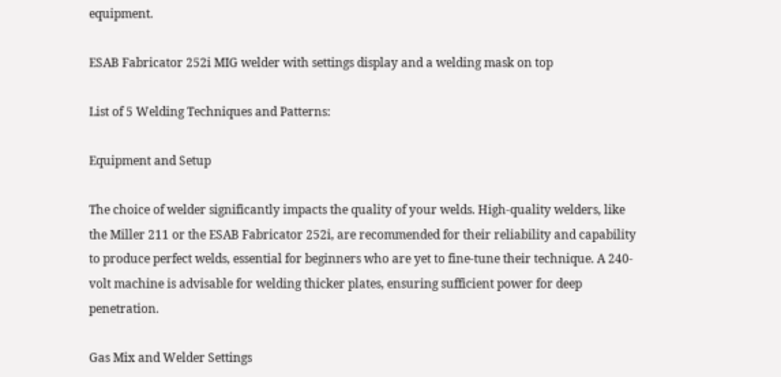equipment.

ESAB Fabricator 252i MIG welder with settings display and a welding mask on top

List of 5 Welding Techniques and Patterns:

Equipment and Setup

The choice of welder significantly impacts the quality of your welds. High-quality welders, like the Miller 211 or the ESAB Fabricator 252i, are recommended for their reliability and capability to produce perfect welds, essential for beginners who are yet to fine-tune their technique. A 240-volt machine is advisable for welding thicker plates, ensuring sufficient power for deep penetration.

Gas Mix and Welder Settings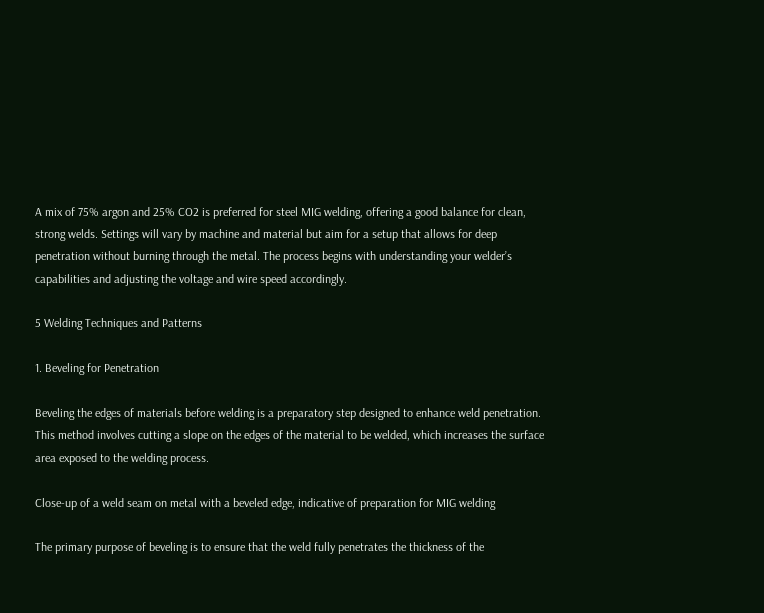A mix of 75% argon and 25% CO2 is preferred for steel MIG welding, offering a good balance for clean, strong welds. Settings will vary by machine and material but aim for a setup that allows for deep penetration without burning through the metal. The process begins with understanding your welder’s capabilities and adjusting the voltage and wire speed accordingly.

5 Welding Techniques and Patterns

1. Beveling for Penetration

Beveling the edges of materials before welding is a preparatory step designed to enhance weld penetration. This method involves cutting a slope on the edges of the material to be welded, which increases the surface area exposed to the welding process.

Close-up of a weld seam on metal with a beveled edge, indicative of preparation for MIG welding

The primary purpose of beveling is to ensure that the weld fully penetrates the thickness of the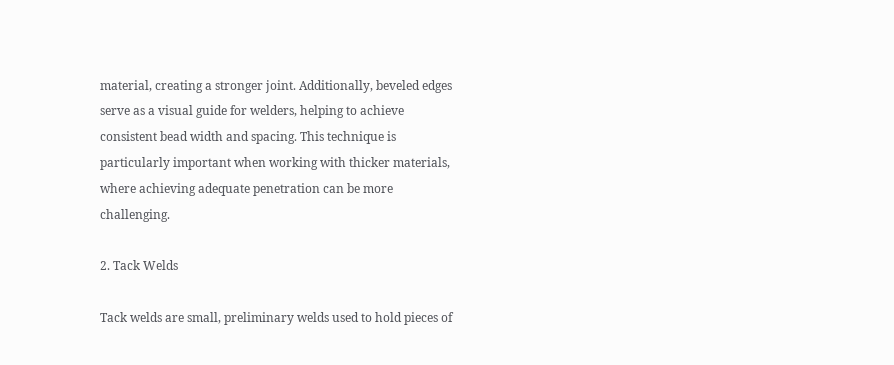material, creating a stronger joint. Additionally, beveled edges serve as a visual guide for welders, helping to achieve consistent bead width and spacing. This technique is particularly important when working with thicker materials, where achieving adequate penetration can be more challenging.

2. Tack Welds

Tack welds are small, preliminary welds used to hold pieces of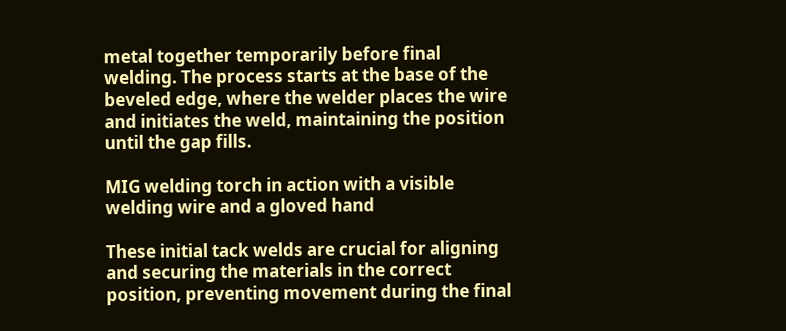metal together temporarily before final welding. The process starts at the base of the beveled edge, where the welder places the wire and initiates the weld, maintaining the position until the gap fills.

MIG welding torch in action with a visible welding wire and a gloved hand

These initial tack welds are crucial for aligning and securing the materials in the correct position, preventing movement during the final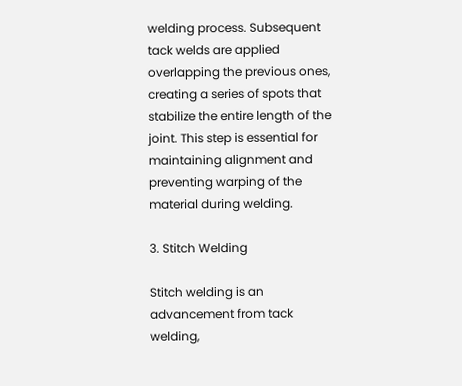welding process. Subsequent tack welds are applied overlapping the previous ones, creating a series of spots that stabilize the entire length of the joint. This step is essential for maintaining alignment and preventing warping of the material during welding.

3. Stitch Welding

Stitch welding is an advancement from tack welding,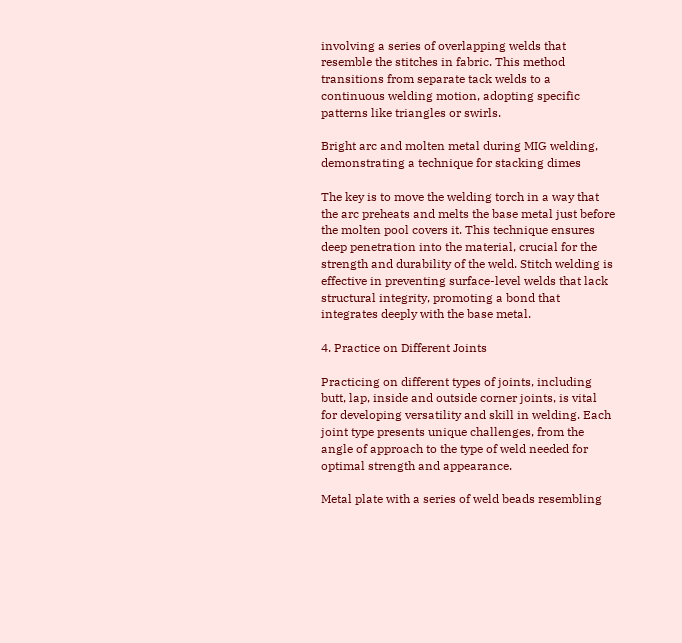involving a series of overlapping welds that resemble the stitches in fabric. This method transitions from separate tack welds to a continuous welding motion, adopting specific patterns like triangles or swirls.

Bright arc and molten metal during MIG welding, demonstrating a technique for stacking dimes

The key is to move the welding torch in a way that the arc preheats and melts the base metal just before the molten pool covers it. This technique ensures deep penetration into the material, crucial for the strength and durability of the weld. Stitch welding is effective in preventing surface-level welds that lack structural integrity, promoting a bond that integrates deeply with the base metal.

4. Practice on Different Joints

Practicing on different types of joints, including butt, lap, inside and outside corner joints, is vital for developing versatility and skill in welding. Each joint type presents unique challenges, from the angle of approach to the type of weld needed for optimal strength and appearance.

Metal plate with a series of weld beads resembling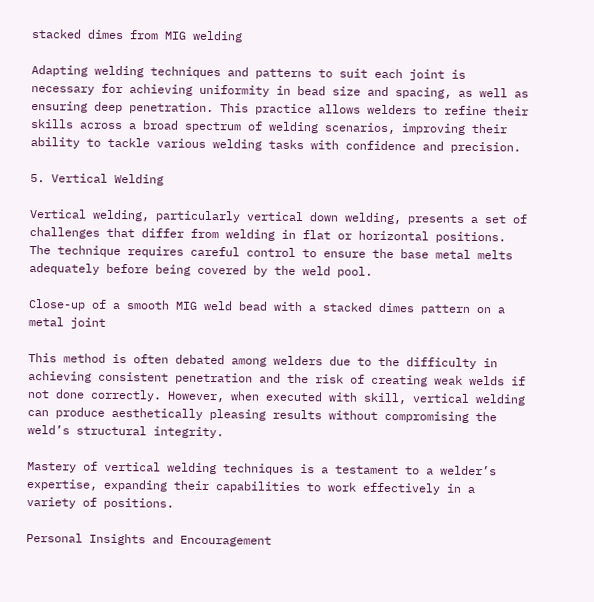stacked dimes from MIG welding

Adapting welding techniques and patterns to suit each joint is necessary for achieving uniformity in bead size and spacing, as well as ensuring deep penetration. This practice allows welders to refine their skills across a broad spectrum of welding scenarios, improving their ability to tackle various welding tasks with confidence and precision.

5. Vertical Welding

Vertical welding, particularly vertical down welding, presents a set of challenges that differ from welding in flat or horizontal positions. The technique requires careful control to ensure the base metal melts adequately before being covered by the weld pool.

Close-up of a smooth MIG weld bead with a stacked dimes pattern on a metal joint

This method is often debated among welders due to the difficulty in achieving consistent penetration and the risk of creating weak welds if not done correctly. However, when executed with skill, vertical welding can produce aesthetically pleasing results without compromising the weld’s structural integrity.

Mastery of vertical welding techniques is a testament to a welder’s expertise, expanding their capabilities to work effectively in a variety of positions.

Personal Insights and Encouragement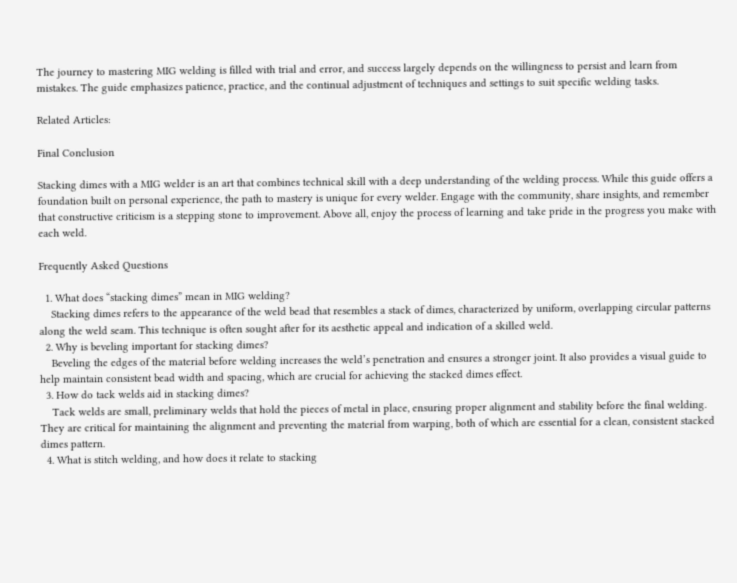The journey to mastering MIG welding is filled with trial and error, and success largely depends on the willingness to persist and learn from mistakes. The guide emphasizes patience, practice, and the continual adjustment of techniques and settings to suit specific welding tasks.

Related Articles:

Final Conclusion

Stacking dimes with a MIG welder is an art that combines technical skill with a deep understanding of the welding process. While this guide offers a foundation built on personal experience, the path to mastery is unique for every welder. Engage with the community, share insights, and remember that constructive criticism is a stepping stone to improvement. Above all, enjoy the process of learning and take pride in the progress you make with each weld.

Frequently Asked Questions

  1. What does “stacking dimes” mean in MIG welding?
    Stacking dimes refers to the appearance of the weld bead that resembles a stack of dimes, characterized by uniform, overlapping circular patterns along the weld seam. This technique is often sought after for its aesthetic appeal and indication of a skilled weld.
  2. Why is beveling important for stacking dimes?
    Beveling the edges of the material before welding increases the weld’s penetration and ensures a stronger joint. It also provides a visual guide to help maintain consistent bead width and spacing, which are crucial for achieving the stacked dimes effect.
  3. How do tack welds aid in stacking dimes?
    Tack welds are small, preliminary welds that hold the pieces of metal in place, ensuring proper alignment and stability before the final welding. They are critical for maintaining the alignment and preventing the material from warping, both of which are essential for a clean, consistent stacked dimes pattern.
  4. What is stitch welding, and how does it relate to stacking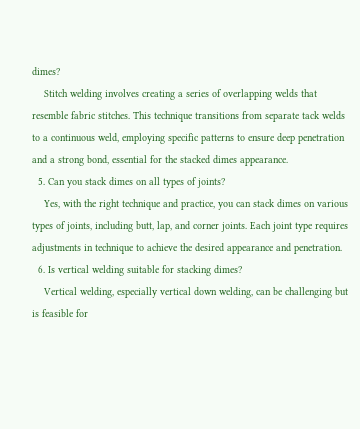dimes?
    Stitch welding involves creating a series of overlapping welds that resemble fabric stitches. This technique transitions from separate tack welds to a continuous weld, employing specific patterns to ensure deep penetration and a strong bond, essential for the stacked dimes appearance.
  5. Can you stack dimes on all types of joints?
    Yes, with the right technique and practice, you can stack dimes on various types of joints, including butt, lap, and corner joints. Each joint type requires adjustments in technique to achieve the desired appearance and penetration.
  6. Is vertical welding suitable for stacking dimes?
    Vertical welding, especially vertical down welding, can be challenging but is feasible for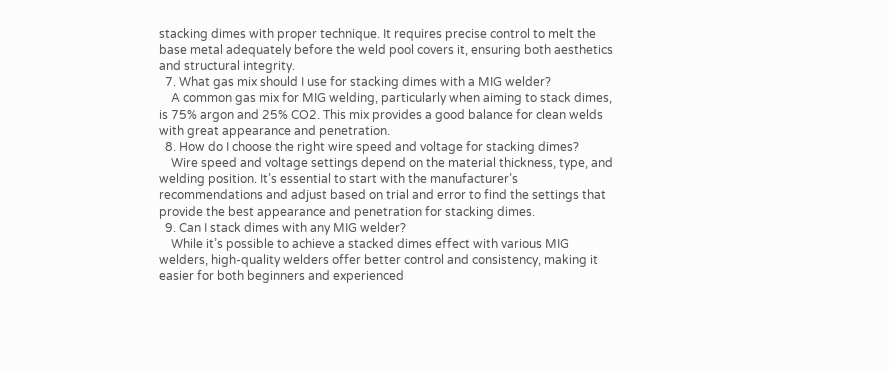stacking dimes with proper technique. It requires precise control to melt the base metal adequately before the weld pool covers it, ensuring both aesthetics and structural integrity.
  7. What gas mix should I use for stacking dimes with a MIG welder?
    A common gas mix for MIG welding, particularly when aiming to stack dimes, is 75% argon and 25% CO2. This mix provides a good balance for clean welds with great appearance and penetration.
  8. How do I choose the right wire speed and voltage for stacking dimes?
    Wire speed and voltage settings depend on the material thickness, type, and welding position. It’s essential to start with the manufacturer’s recommendations and adjust based on trial and error to find the settings that provide the best appearance and penetration for stacking dimes.
  9. Can I stack dimes with any MIG welder?
    While it’s possible to achieve a stacked dimes effect with various MIG welders, high-quality welders offer better control and consistency, making it easier for both beginners and experienced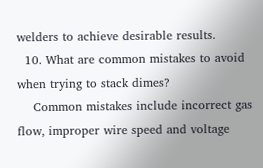welders to achieve desirable results.
  10. What are common mistakes to avoid when trying to stack dimes?
    Common mistakes include incorrect gas flow, improper wire speed and voltage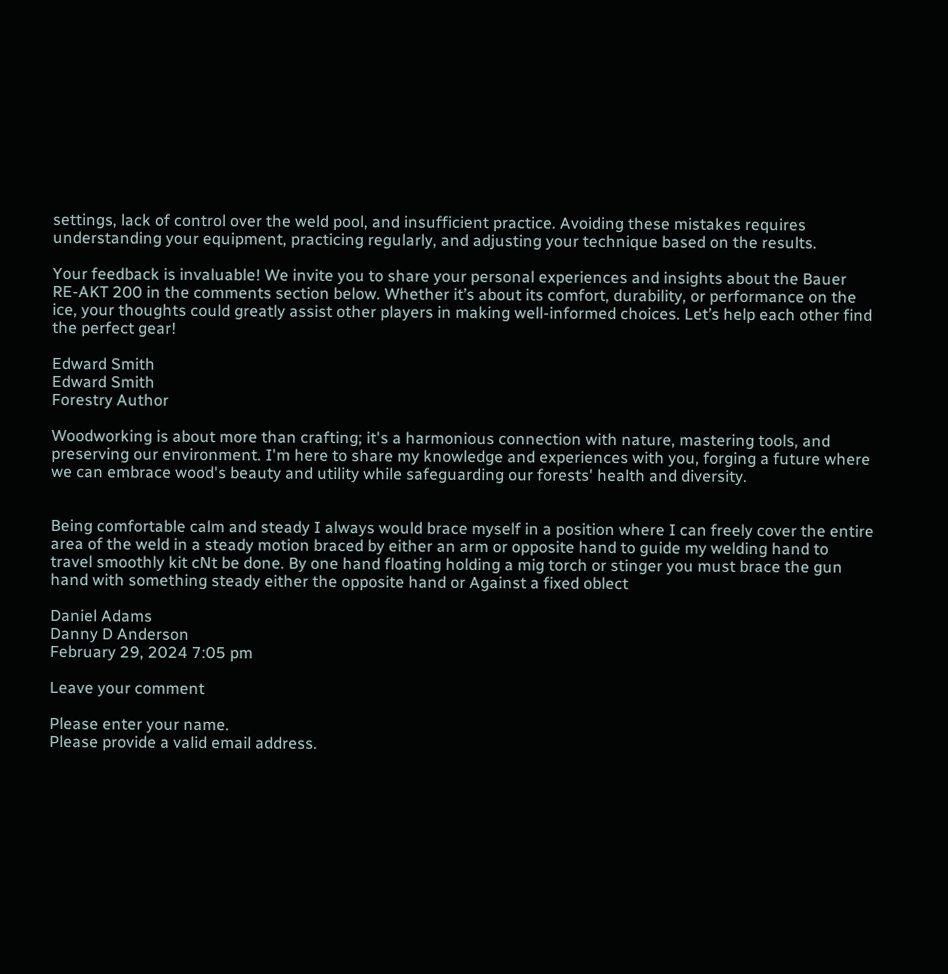settings, lack of control over the weld pool, and insufficient practice. Avoiding these mistakes requires understanding your equipment, practicing regularly, and adjusting your technique based on the results.

Your feedback is invaluable! We invite you to share your personal experiences and insights about the Bauer RE-AKT 200 in the comments section below. Whether it’s about its comfort, durability, or performance on the ice, your thoughts could greatly assist other players in making well-informed choices. Let’s help each other find the perfect gear!

Edward Smith
Edward Smith
Forestry Author

Woodworking is about more than crafting; it's a harmonious connection with nature, mastering tools, and preserving our environment. I'm here to share my knowledge and experiences with you, forging a future where we can embrace wood's beauty and utility while safeguarding our forests' health and diversity.


Being comfortable calm and steady I always would brace myself in a position where I can freely cover the entire area of the weld in a steady motion braced by either an arm or opposite hand to guide my welding hand to travel smoothly kit cNt be done. By one hand floating holding a mig torch or stinger you must brace the gun hand with something steady either the opposite hand or Against a fixed oblect

Daniel Adams
Danny D Anderson
February 29, 2024 7:05 pm

Leave your comment

Please enter your name.
Please provide a valid email address.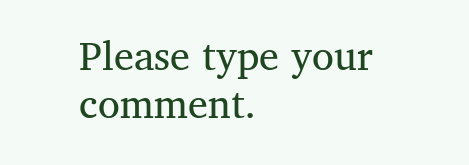Please type your comment.